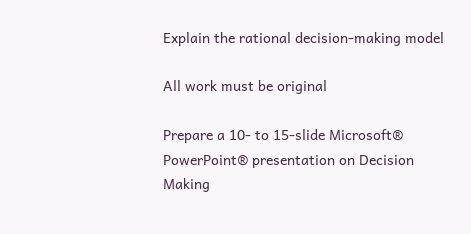Explain the rational decision-making model

All work must be original

Prepare a 10- to 15-slide Microsoft® PowerPoint® presentation on Decision Making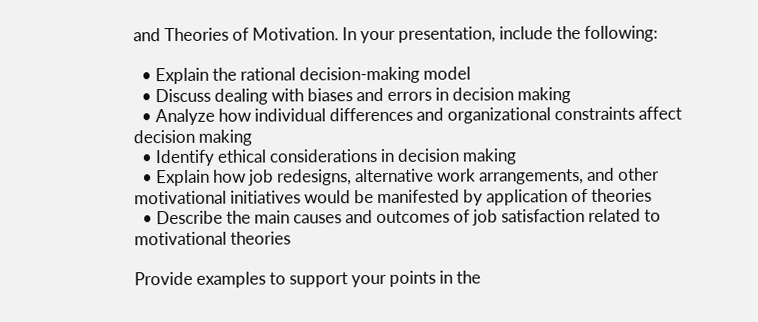and Theories of Motivation. In your presentation, include the following:

  • Explain the rational decision-making model
  • Discuss dealing with biases and errors in decision making
  • Analyze how individual differences and organizational constraints affect decision making
  • Identify ethical considerations in decision making
  • Explain how job redesigns, alternative work arrangements, and other motivational initiatives would be manifested by application of theories
  • Describe the main causes and outcomes of job satisfaction related to motivational theories

Provide examples to support your points in the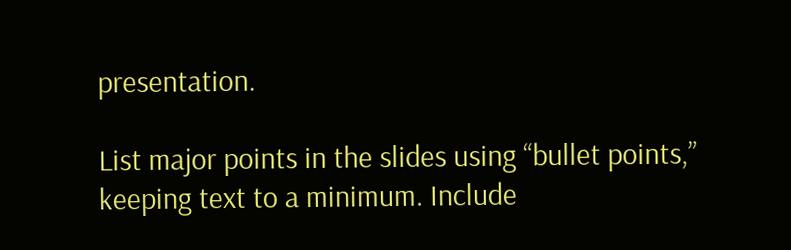presentation.

List major points in the slides using “bullet points,” keeping text to a minimum. Include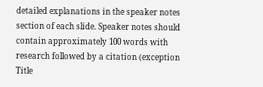detailed explanations in the speaker notes section of each slide. Speaker notes should contain approximately 100 words with research followed by a citation (exception Title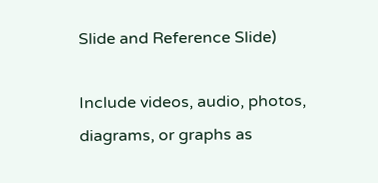Slide and Reference Slide)

Include videos, audio, photos, diagrams, or graphs as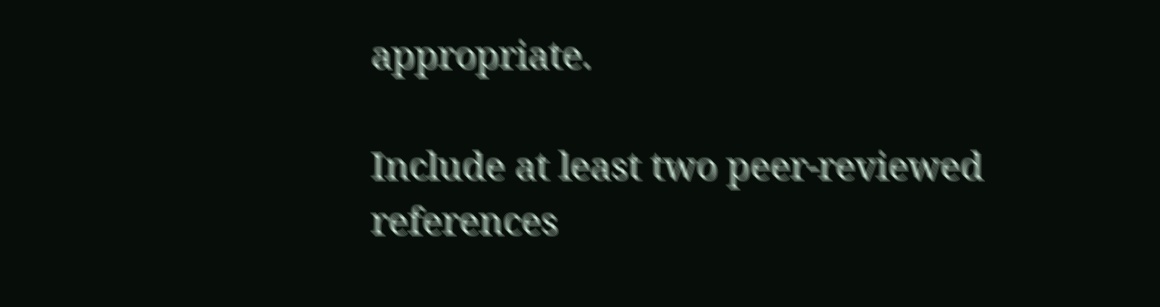appropriate.

Include at least two peer-reviewed references